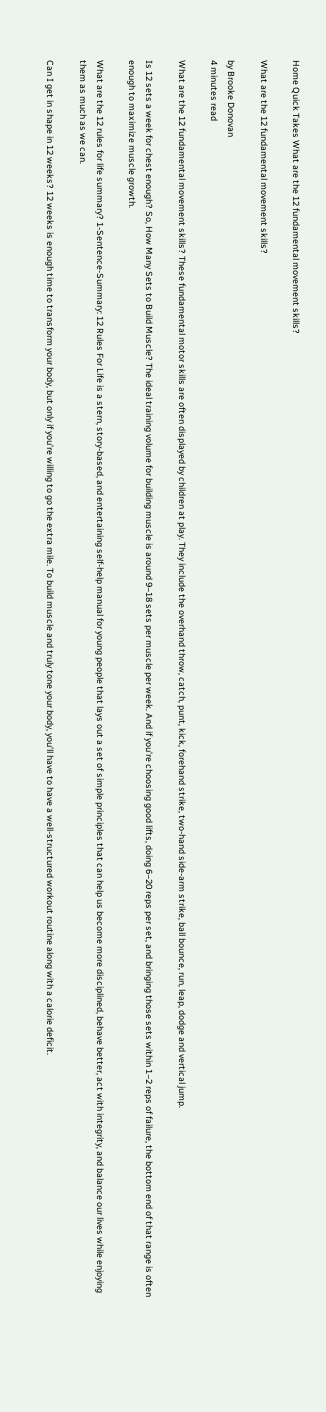Home Quick Takes What are the 12 fundamental movement skills?

What are the 12 fundamental movement skills?

by Brooke Donovan
4 minutes read

What are the 12 fundamental movement skills? These fundamental motor skills are often displayed by children at play. They include the overhand throw, catch, punt, kick, forehand strike, two-hand side-arm strike, ball bounce, run, leap, dodge and vertical jump.

Is 12 sets a week for chest enough? So, How Many Sets to Build Muscle? The ideal training volume for building muscle is around 9–18 sets per muscle per week. And if you’re choosing good lifts, doing 6–20 reps per set, and bringing those sets within 1–2 reps of failure, the bottom end of that range is often enough to maximize muscle growth.

What are the 12 rules for life summary? 1-Sentence-Summary: 12 Rules For Life is a stern, story-based, and entertaining self-help manual for young people that lays out a set of simple principles that can help us become more disciplined, behave better, act with integrity, and balance our lives while enjoying them as much as we can.

Can I get in shape in 12 weeks? 12 weeks is enough time to transform your body, but only if you’re willing to go the extra mile. To build muscle and truly tone your body, you’ll have to have a well-structured workout routine along with a calorie deficit.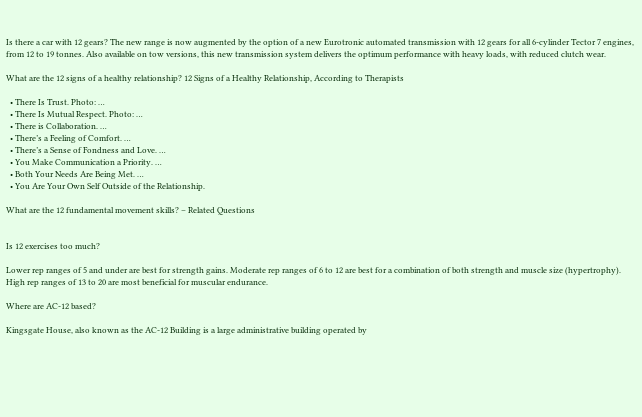Is there a car with 12 gears? The new range is now augmented by the option of a new Eurotronic automated transmission with 12 gears for all 6-cylinder Tector 7 engines, from 12 to 19 tonnes. Also available on tow versions, this new transmission system delivers the optimum performance with heavy loads, with reduced clutch wear.

What are the 12 signs of a healthy relationship? 12 Signs of a Healthy Relationship, According to Therapists

  • There Is Trust. Photo: …
  • There Is Mutual Respect. Photo: …
  • There is Collaboration. …
  • There’s a Feeling of Comfort. …
  • There’s a Sense of Fondness and Love. …
  • You Make Communication a Priority. …
  • Both Your Needs Are Being Met. …
  • You Are Your Own Self Outside of the Relationship.

What are the 12 fundamental movement skills? – Related Questions


Is 12 exercises too much?

Lower rep ranges of 5 and under are best for strength gains. Moderate rep ranges of 6 to 12 are best for a combination of both strength and muscle size (hypertrophy). High rep ranges of 13 to 20 are most beneficial for muscular endurance.

Where are AC-12 based?

Kingsgate House, also known as the AC-12 Building is a large administrative building operated by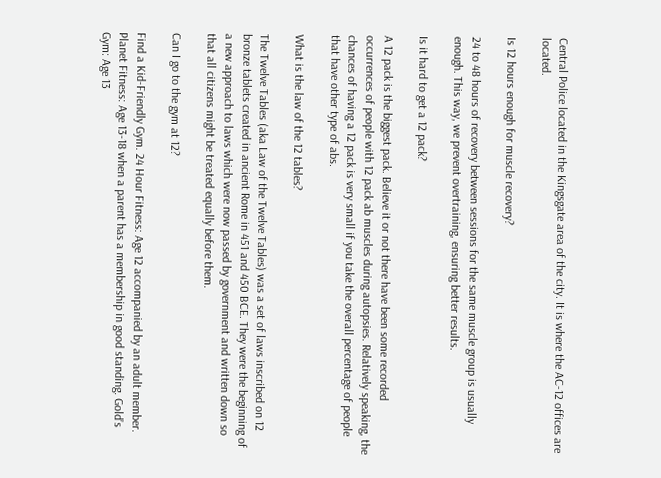Central Police located in the Kingsgate area of the city. It is where the AC-12 offices are located.

Is 12 hours enough for muscle recovery?

24 to 48 hours of recovery between sessions for the same muscle group is usually enough. This way, we prevent overtraining, ensuring better results.

Is it hard to get a 12 pack?

A 12 pack is the biggest pack. Believe it or not there have been some recorded occurrences of people with 12 pack ab muscles during autopsies. Relatively speaking, the chances of having a 12 pack is very small if you take the overall percentage of people that have other type of abs.

What is the law of the 12 tables?

The Twelve Tables (aka Law of the Twelve Tables) was a set of laws inscribed on 12 bronze tablets created in ancient Rome in 451 and 450 BCE. They were the beginning of a new approach to laws which were now passed by government and written down so that all citizens might be treated equally before them.

Can I go to the gym at 12?

Find a Kid-Friendly Gym. 24 Hour Fitness: Age 12 accompanied by an adult member. Planet Fitness: Age 13-18 when a parent has a membership in good standing. Gold’s Gym: Age 13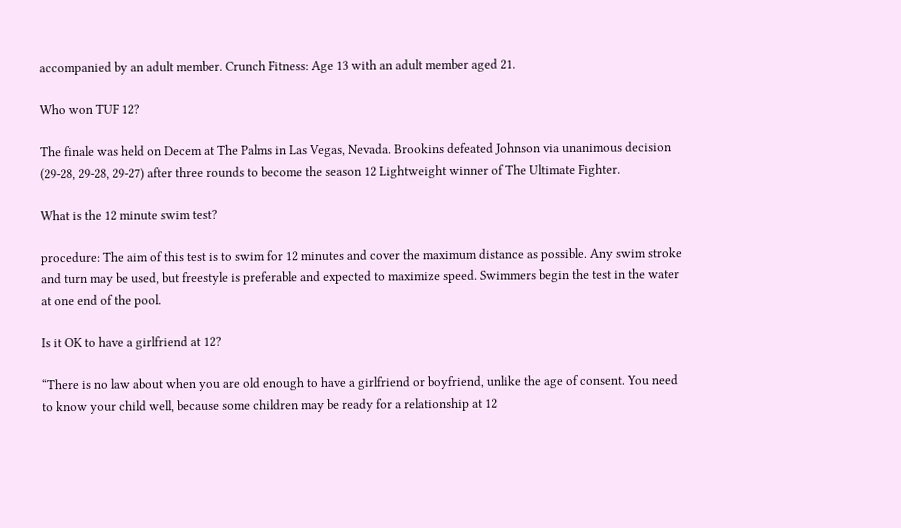accompanied by an adult member. Crunch Fitness: Age 13 with an adult member aged 21.

Who won TUF 12?

The finale was held on Decem at The Palms in Las Vegas, Nevada. Brookins defeated Johnson via unanimous decision (29-28, 29-28, 29-27) after three rounds to become the season 12 Lightweight winner of The Ultimate Fighter.

What is the 12 minute swim test?

procedure: The aim of this test is to swim for 12 minutes and cover the maximum distance as possible. Any swim stroke and turn may be used, but freestyle is preferable and expected to maximize speed. Swimmers begin the test in the water at one end of the pool.

Is it OK to have a girlfriend at 12?

“There is no law about when you are old enough to have a girlfriend or boyfriend, unlike the age of consent. You need to know your child well, because some children may be ready for a relationship at 12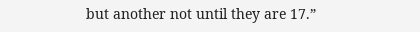but another not until they are 17.”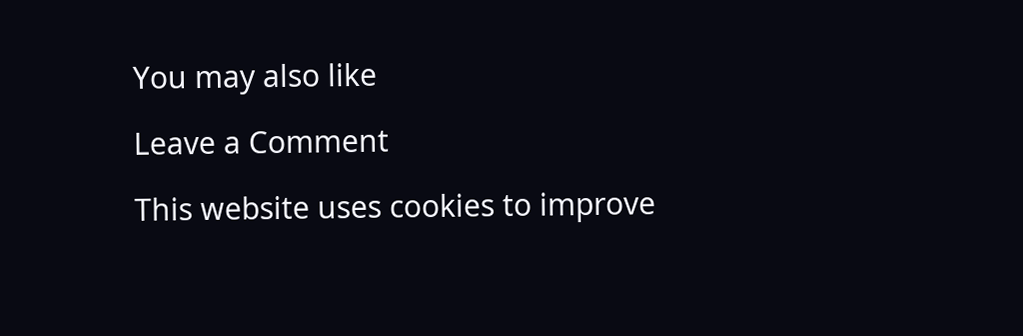You may also like

Leave a Comment

This website uses cookies to improve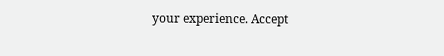your experience. Accept